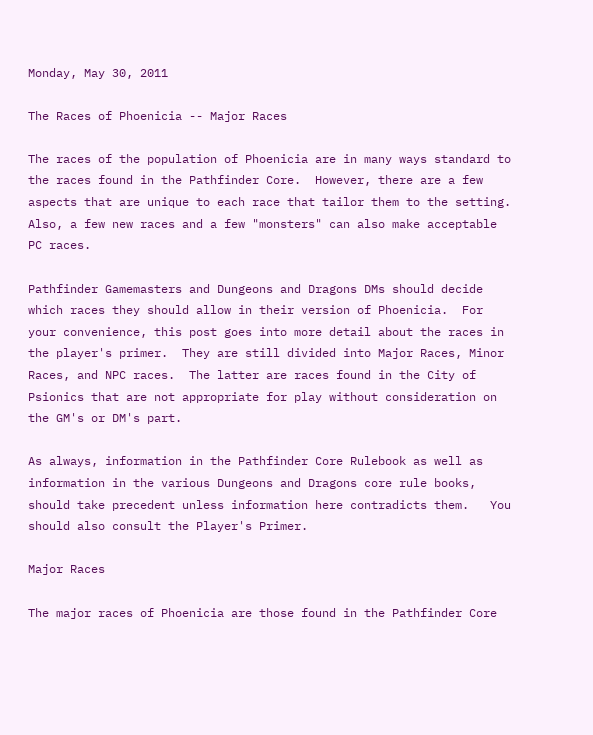Monday, May 30, 2011

The Races of Phoenicia -- Major Races

The races of the population of Phoenicia are in many ways standard to the races found in the Pathfinder Core.  However, there are a few aspects that are unique to each race that tailor them to the setting.  Also, a few new races and a few "monsters" can also make acceptable PC races.

Pathfinder Gamemasters and Dungeons and Dragons DMs should decide which races they should allow in their version of Phoenicia.  For your convenience, this post goes into more detail about the races in the player's primer.  They are still divided into Major Races, Minor Races, and NPC races.  The latter are races found in the City of Psionics that are not appropriate for play without consideration on the GM's or DM's part.

As always, information in the Pathfinder Core Rulebook as well as information in the various Dungeons and Dragons core rule books, should take precedent unless information here contradicts them.   You should also consult the Player's Primer.

Major Races

The major races of Phoenicia are those found in the Pathfinder Core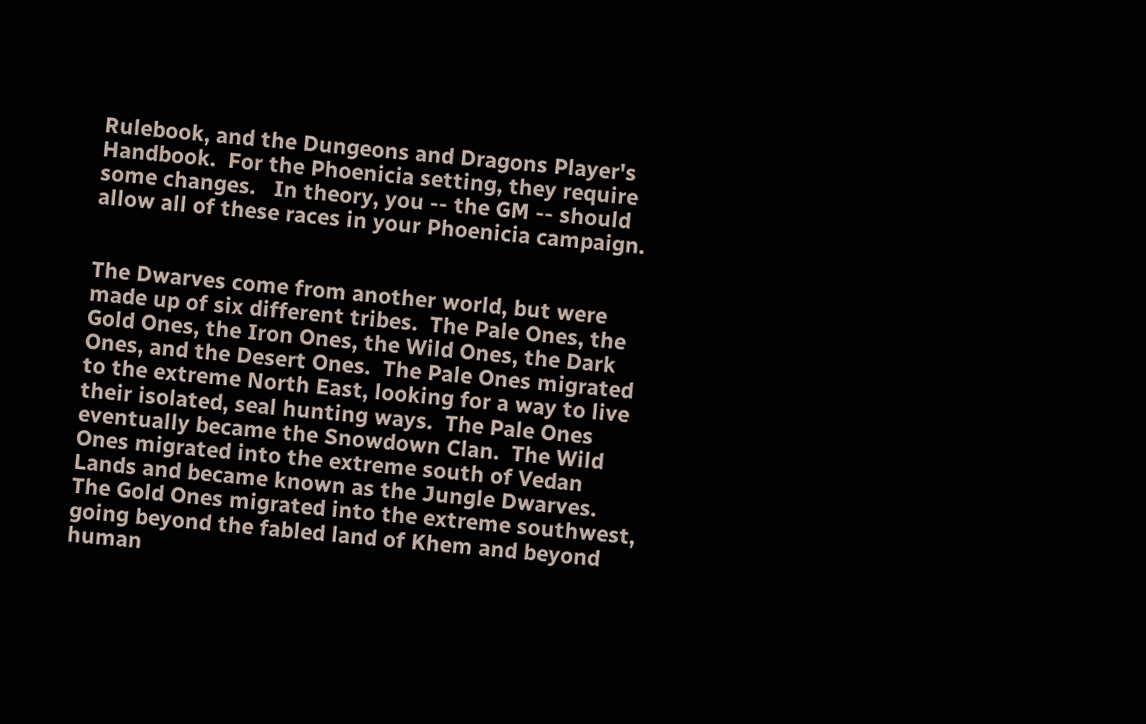Rulebook, and the Dungeons and Dragons Player's Handbook.  For the Phoenicia setting, they require some changes.   In theory, you -- the GM -- should allow all of these races in your Phoenicia campaign.


The Dwarves come from another world, but were made up of six different tribes.  The Pale Ones, the Gold Ones, the Iron Ones, the Wild Ones, the Dark Ones, and the Desert Ones.  The Pale Ones migrated to the extreme North East, looking for a way to live their isolated, seal hunting ways.  The Pale Ones eventually became the Snowdown Clan.  The Wild Ones migrated into the extreme south of Vedan Lands and became known as the Jungle Dwarves.  The Gold Ones migrated into the extreme southwest, going beyond the fabled land of Khem and beyond human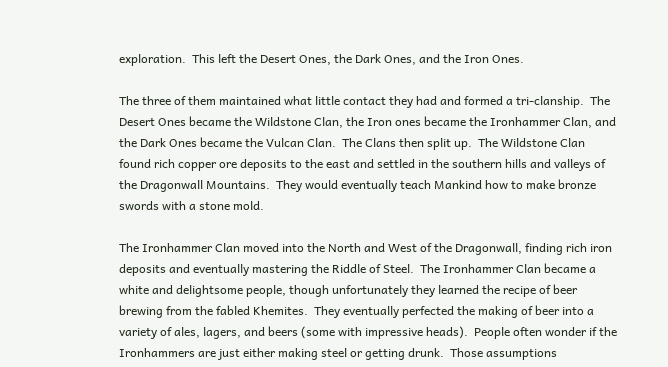exploration.  This left the Desert Ones, the Dark Ones, and the Iron Ones.

The three of them maintained what little contact they had and formed a tri-clanship.  The Desert Ones became the Wildstone Clan, the Iron ones became the Ironhammer Clan, and the Dark Ones became the Vulcan Clan.  The Clans then split up.  The Wildstone Clan found rich copper ore deposits to the east and settled in the southern hills and valleys of the Dragonwall Mountains.  They would eventually teach Mankind how to make bronze swords with a stone mold.

The Ironhammer Clan moved into the North and West of the Dragonwall, finding rich iron deposits and eventually mastering the Riddle of Steel.  The Ironhammer Clan became a white and delightsome people, though unfortunately they learned the recipe of beer brewing from the fabled Khemites.  They eventually perfected the making of beer into a variety of ales, lagers, and beers (some with impressive heads).  People often wonder if the Ironhammers are just either making steel or getting drunk.  Those assumptions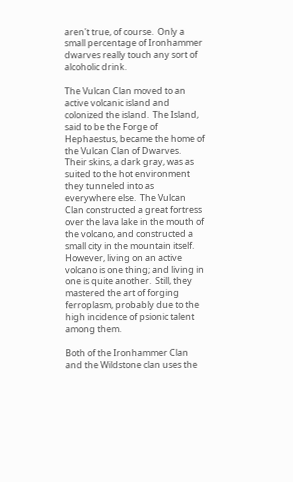aren't true, of course.  Only a small percentage of Ironhammer dwarves really touch any sort of alcoholic drink.

The Vulcan Clan moved to an active volcanic island and colonized the island.  The Island, said to be the Forge of Hephaestus, became the home of the Vulcan Clan of Dwarves.  Their skins, a dark gray, was as suited to the hot environment they tunneled into as everywhere else.  The Vulcan Clan constructed a great fortress over the lava lake in the mouth of the volcano, and constructed a small city in the mountain itself.  However, living on an active volcano is one thing; and living in one is quite another.  Still, they mastered the art of forging ferroplasm, probably due to the high incidence of psionic talent among them.

Both of the Ironhammer Clan and the Wildstone clan uses the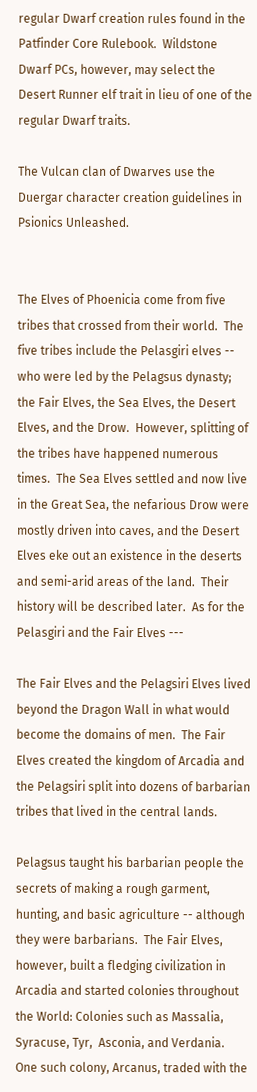regular Dwarf creation rules found in the Patfinder Core Rulebook.  Wildstone Dwarf PCs, however, may select the Desert Runner elf trait in lieu of one of the regular Dwarf traits.

The Vulcan clan of Dwarves use the Duergar character creation guidelines in Psionics Unleashed.


The Elves of Phoenicia come from five tribes that crossed from their world.  The five tribes include the Pelasgiri elves -- who were led by the Pelagsus dynasty; the Fair Elves, the Sea Elves, the Desert Elves, and the Drow.  However, splitting of the tribes have happened numerous times.  The Sea Elves settled and now live in the Great Sea, the nefarious Drow were mostly driven into caves, and the Desert Elves eke out an existence in the deserts and semi-arid areas of the land.  Their history will be described later.  As for the Pelasgiri and the Fair Elves ---

The Fair Elves and the Pelagsiri Elves lived beyond the Dragon Wall in what would become the domains of men.  The Fair Elves created the kingdom of Arcadia and the Pelagsiri split into dozens of barbarian tribes that lived in the central lands.

Pelagsus taught his barbarian people the secrets of making a rough garment, hunting, and basic agriculture -- although they were barbarians.  The Fair Elves, however, built a fledging civilization in Arcadia and started colonies throughout the World: Colonies such as Massalia, Syracuse, Tyr,  Asconia, and Verdania.   One such colony, Arcanus, traded with the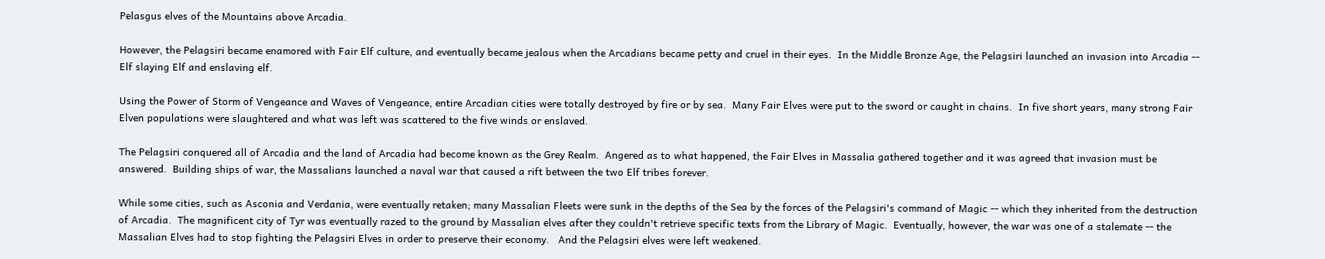Pelasgus elves of the Mountains above Arcadia.

However, the Pelagsiri became enamored with Fair Elf culture, and eventually became jealous when the Arcadians became petty and cruel in their eyes.  In the Middle Bronze Age, the Pelagsiri launched an invasion into Arcadia -- Elf slaying Elf and enslaving elf.

Using the Power of Storm of Vengeance and Waves of Vengeance, entire Arcadian cities were totally destroyed by fire or by sea.  Many Fair Elves were put to the sword or caught in chains.  In five short years, many strong Fair Elven populations were slaughtered and what was left was scattered to the five winds or enslaved.

The Pelagsiri conquered all of Arcadia and the land of Arcadia had become known as the Grey Realm.  Angered as to what happened, the Fair Elves in Massalia gathered together and it was agreed that invasion must be answered.  Building ships of war, the Massalians launched a naval war that caused a rift between the two Elf tribes forever.

While some cities, such as Asconia and Verdania, were eventually retaken; many Massalian Fleets were sunk in the depths of the Sea by the forces of the Pelagsiri's command of Magic -- which they inherited from the destruction of Arcadia.  The magnificent city of Tyr was eventually razed to the ground by Massalian elves after they couldn't retrieve specific texts from the Library of Magic.  Eventually, however, the war was one of a stalemate -- the Massalian Elves had to stop fighting the Pelagsiri Elves in order to preserve their economy.   And the Pelagsiri elves were left weakened.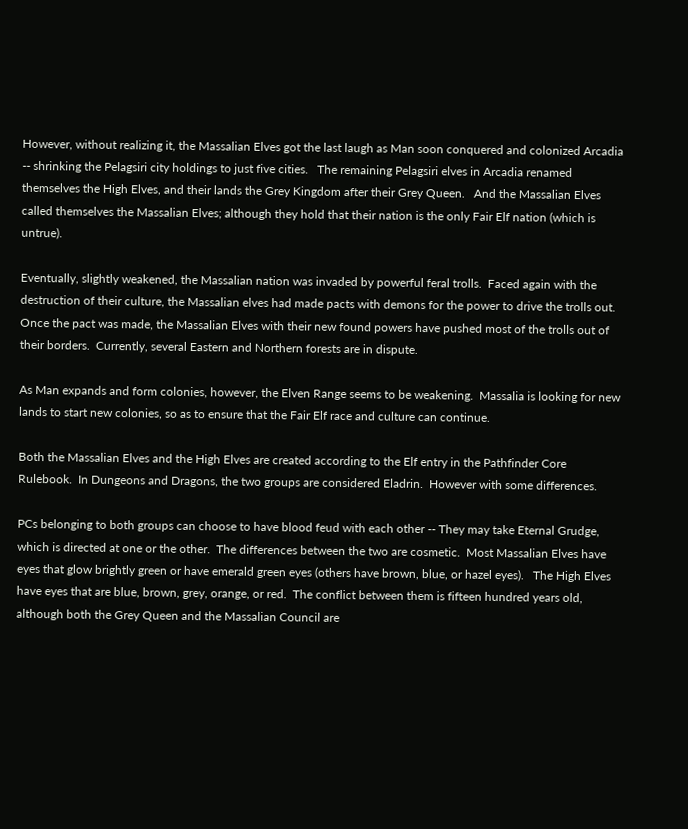However, without realizing it, the Massalian Elves got the last laugh as Man soon conquered and colonized Arcadia -- shrinking the Pelagsiri city holdings to just five cities.   The remaining Pelagsiri elves in Arcadia renamed themselves the High Elves, and their lands the Grey Kingdom after their Grey Queen.   And the Massalian Elves called themselves the Massalian Elves; although they hold that their nation is the only Fair Elf nation (which is untrue).

Eventually, slightly weakened, the Massalian nation was invaded by powerful feral trolls.  Faced again with the destruction of their culture, the Massalian elves had made pacts with demons for the power to drive the trolls out.  Once the pact was made, the Massalian Elves with their new found powers have pushed most of the trolls out of their borders.  Currently, several Eastern and Northern forests are in dispute.

As Man expands and form colonies, however, the Elven Range seems to be weakening.  Massalia is looking for new lands to start new colonies, so as to ensure that the Fair Elf race and culture can continue.

Both the Massalian Elves and the High Elves are created according to the Elf entry in the Pathfinder Core Rulebook.  In Dungeons and Dragons, the two groups are considered Eladrin.  However with some differences.

PCs belonging to both groups can choose to have blood feud with each other -- They may take Eternal Grudge, which is directed at one or the other.  The differences between the two are cosmetic.  Most Massalian Elves have eyes that glow brightly green or have emerald green eyes (others have brown, blue, or hazel eyes).   The High Elves have eyes that are blue, brown, grey, orange, or red.  The conflict between them is fifteen hundred years old, although both the Grey Queen and the Massalian Council are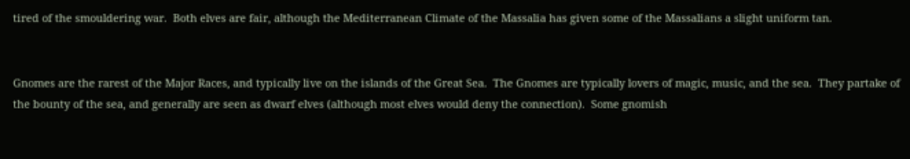tired of the smouldering war.  Both elves are fair, although the Mediterranean Climate of the Massalia has given some of the Massalians a slight uniform tan.


Gnomes are the rarest of the Major Races, and typically live on the islands of the Great Sea.  The Gnomes are typically lovers of magic, music, and the sea.  They partake of the bounty of the sea, and generally are seen as dwarf elves (although most elves would deny the connection).  Some gnomish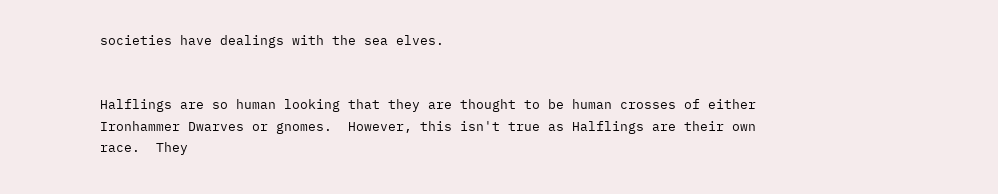societies have dealings with the sea elves.


Halflings are so human looking that they are thought to be human crosses of either Ironhammer Dwarves or gnomes.  However, this isn't true as Halflings are their own race.  They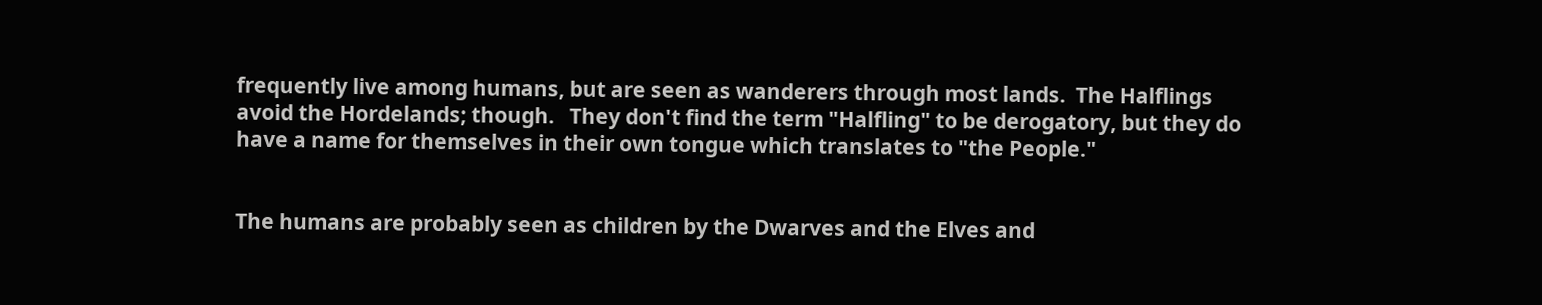frequently live among humans, but are seen as wanderers through most lands.  The Halflings avoid the Hordelands; though.   They don't find the term "Halfling" to be derogatory, but they do have a name for themselves in their own tongue which translates to "the People."


The humans are probably seen as children by the Dwarves and the Elves and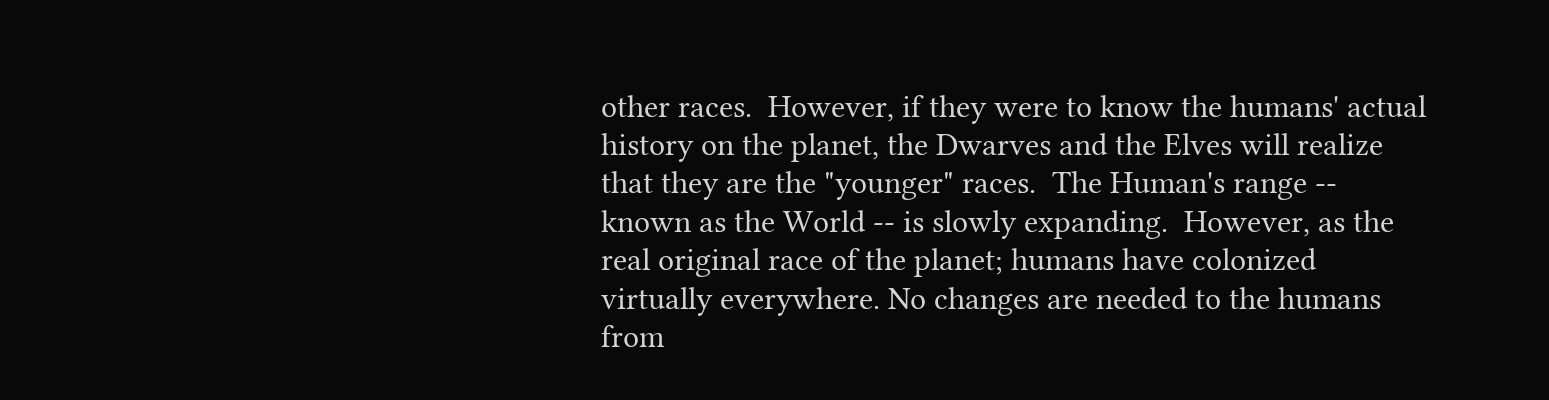other races.  However, if they were to know the humans' actual history on the planet, the Dwarves and the Elves will realize that they are the "younger" races.  The Human's range -- known as the World -- is slowly expanding.  However, as the real original race of the planet; humans have colonized virtually everywhere. No changes are needed to the humans from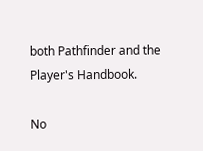both Pathfinder and the Player's Handbook.

No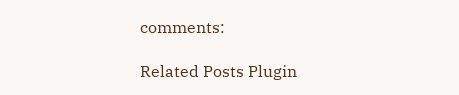comments:

Related Posts Plugin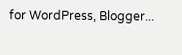for WordPress, Blogger...